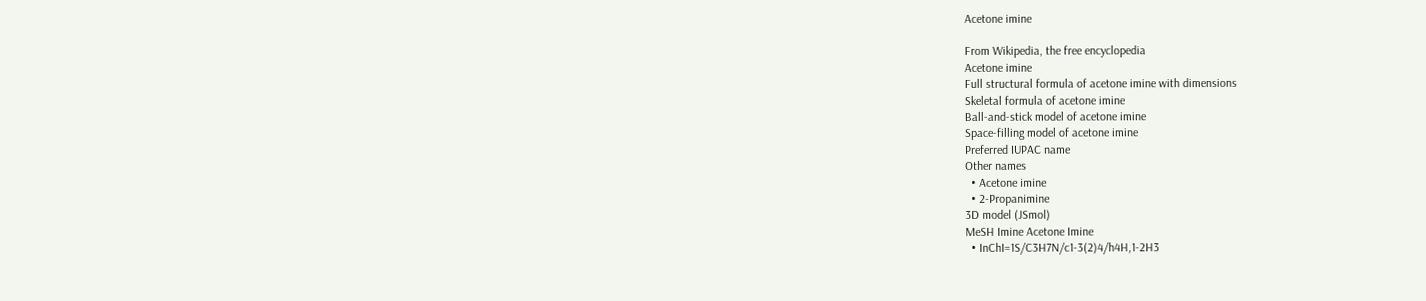Acetone imine

From Wikipedia, the free encyclopedia
Acetone imine
Full structural formula of acetone imine with dimensions
Skeletal formula of acetone imine
Ball-and-stick model of acetone imine
Space-filling model of acetone imine
Preferred IUPAC name
Other names
  • Acetone imine
  • 2-Propanimine
3D model (JSmol)
MeSH Imine Acetone Imine
  • InChI=1S/C3H7N/c1-3(2)4/h4H,1-2H3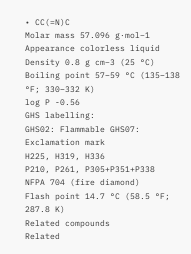• CC(=N)C
Molar mass 57.096 g·mol−1
Appearance colorless liquid
Density 0.8 g cm−3 (25 °C)
Boiling point 57–59 °C (135–138 °F; 330–332 K)
log P -0.56
GHS labelling:
GHS02: Flammable GHS07: Exclamation mark
H225, H319, H336
P210, P261, P305+P351+P338
NFPA 704 (fire diamond)
Flash point 14.7 °C (58.5 °F; 287.8 K)
Related compounds
Related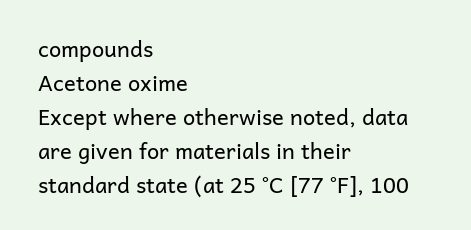compounds
Acetone oxime
Except where otherwise noted, data are given for materials in their standard state (at 25 °C [77 °F], 100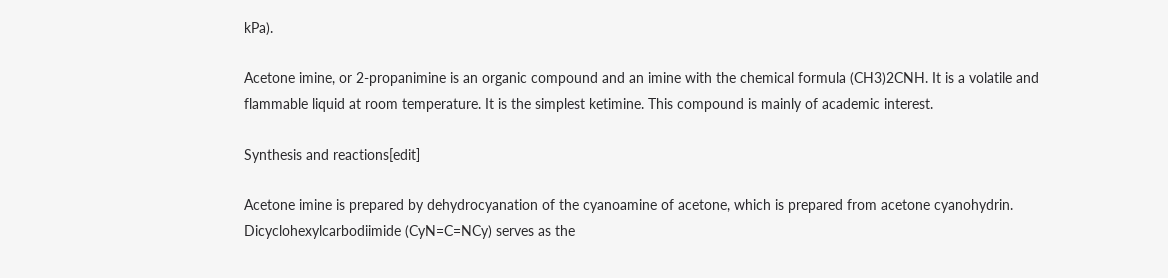kPa).

Acetone imine, or 2-propanimine is an organic compound and an imine with the chemical formula (CH3)2CNH. It is a volatile and flammable liquid at room temperature. It is the simplest ketimine. This compound is mainly of academic interest.

Synthesis and reactions[edit]

Acetone imine is prepared by dehydrocyanation of the cyanoamine of acetone, which is prepared from acetone cyanohydrin. Dicyclohexylcarbodiimide (CyN=C=NCy) serves as the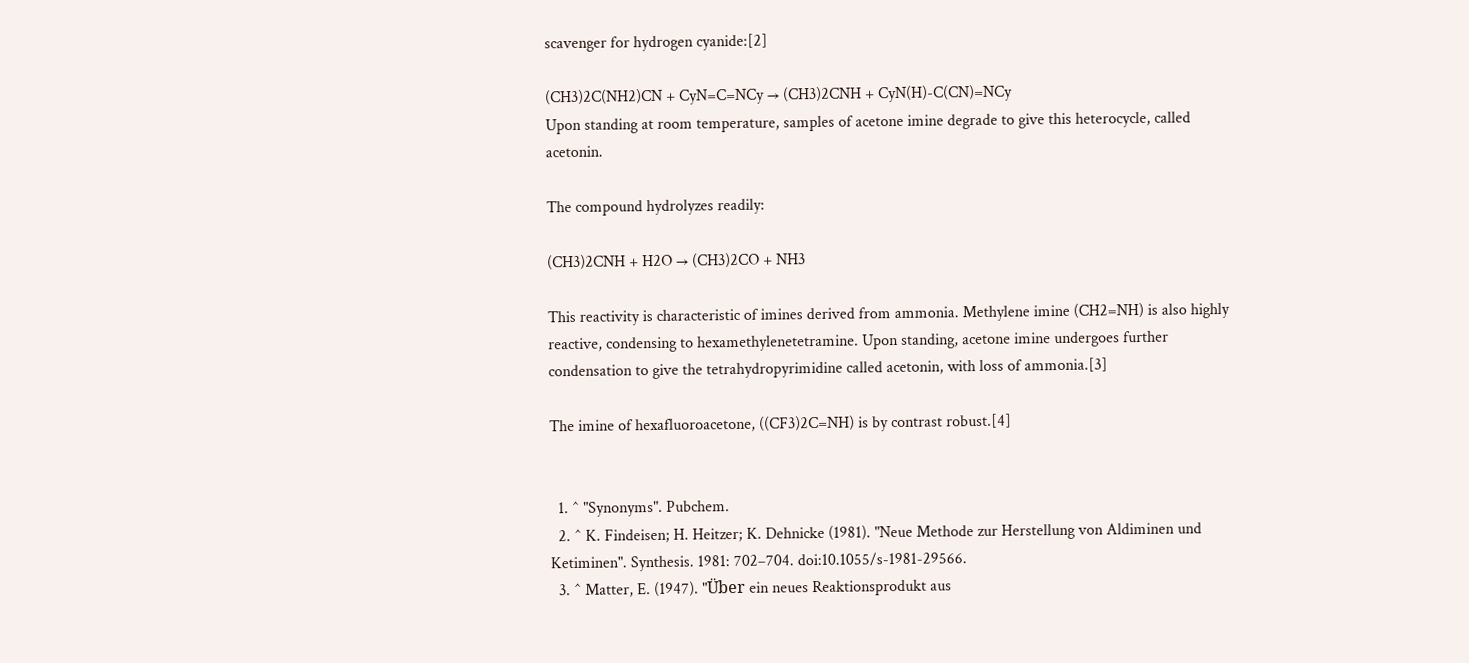scavenger for hydrogen cyanide:[2]

(CH3)2C(NH2)CN + CyN=C=NCy → (CH3)2CNH + CyN(H)-C(CN)=NCy
Upon standing at room temperature, samples of acetone imine degrade to give this heterocycle, called acetonin.

The compound hydrolyzes readily:

(CH3)2CNH + H2O → (CH3)2CO + NH3

This reactivity is characteristic of imines derived from ammonia. Methylene imine (CH2=NH) is also highly reactive, condensing to hexamethylenetetramine. Upon standing, acetone imine undergoes further condensation to give the tetrahydropyrimidine called acetonin, with loss of ammonia.[3]

The imine of hexafluoroacetone, ((CF3)2C=NH) is by contrast robust.[4]


  1. ^ "Synonyms". Pubchem.
  2. ^ K. Findeisen; H. Heitzer; K. Dehnicke (1981). "Neue Methode zur Herstellung von Aldiminen und Ketiminen". Synthesis. 1981: 702–704. doi:10.1055/s-1981-29566.
  3. ^ Matter, E. (1947). "Über ein neues Reaktionsprodukt aus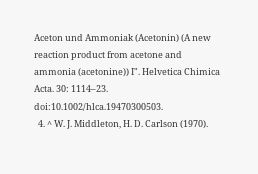Aceton und Ammoniak (Acetonin) (A new reaction product from acetone and ammonia (acetonine)) I". Helvetica Chimica Acta. 30: 1114–23. doi:10.1002/hlca.19470300503.
  4. ^ W. J. Middleton, H. D. Carlson (1970).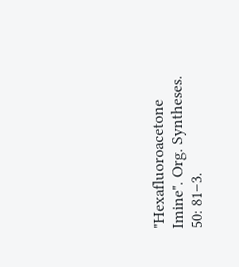"Hexafluoroacetone Imine". Org. Syntheses. 50: 81–3.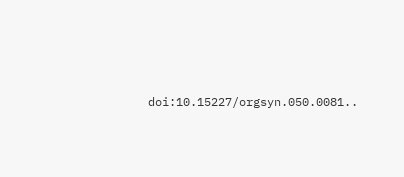doi:10.15227/orgsyn.050.0081..